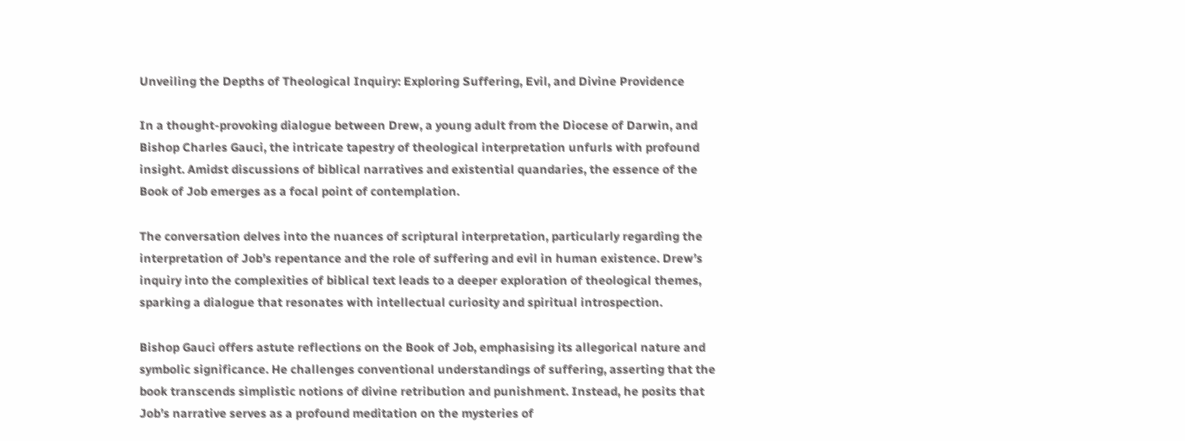Unveiling the Depths of Theological Inquiry: Exploring Suffering, Evil, and Divine Providence

In a thought-provoking dialogue between Drew, a young adult from the Diocese of Darwin, and Bishop Charles Gauci, the intricate tapestry of theological interpretation unfurls with profound insight. Amidst discussions of biblical narratives and existential quandaries, the essence of the Book of Job emerges as a focal point of contemplation.

The conversation delves into the nuances of scriptural interpretation, particularly regarding the interpretation of Job’s repentance and the role of suffering and evil in human existence. Drew’s inquiry into the complexities of biblical text leads to a deeper exploration of theological themes, sparking a dialogue that resonates with intellectual curiosity and spiritual introspection.

Bishop Gauci offers astute reflections on the Book of Job, emphasising its allegorical nature and symbolic significance. He challenges conventional understandings of suffering, asserting that the book transcends simplistic notions of divine retribution and punishment. Instead, he posits that Job’s narrative serves as a profound meditation on the mysteries of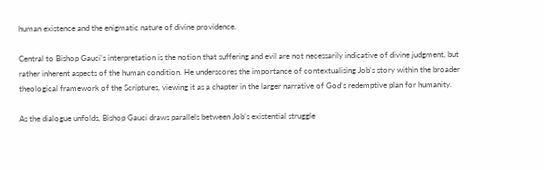human existence and the enigmatic nature of divine providence.

Central to Bishop Gauci’s interpretation is the notion that suffering and evil are not necessarily indicative of divine judgment, but rather inherent aspects of the human condition. He underscores the importance of contextualising Job’s story within the broader theological framework of the Scriptures, viewing it as a chapter in the larger narrative of God’s redemptive plan for humanity.

As the dialogue unfolds, Bishop Gauci draws parallels between Job’s existential struggle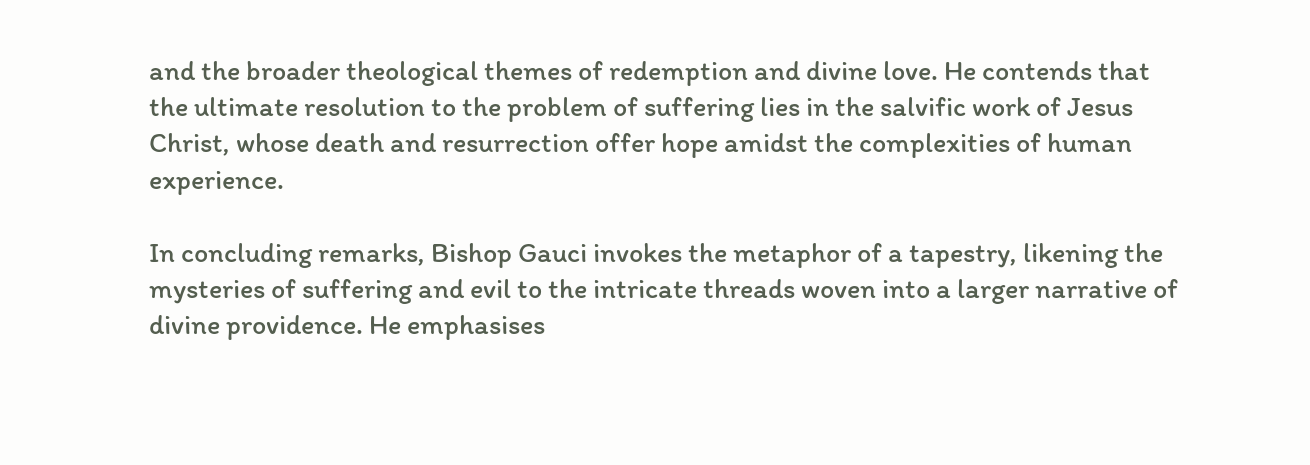and the broader theological themes of redemption and divine love. He contends that the ultimate resolution to the problem of suffering lies in the salvific work of Jesus Christ, whose death and resurrection offer hope amidst the complexities of human experience.

In concluding remarks, Bishop Gauci invokes the metaphor of a tapestry, likening the mysteries of suffering and evil to the intricate threads woven into a larger narrative of divine providence. He emphasises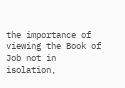the importance of viewing the Book of Job not in isolation,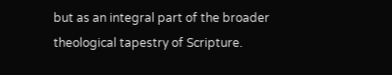but as an integral part of the broader theological tapestry of Scripture.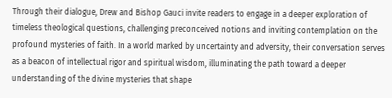Through their dialogue, Drew and Bishop Gauci invite readers to engage in a deeper exploration of timeless theological questions, challenging preconceived notions and inviting contemplation on the profound mysteries of faith. In a world marked by uncertainty and adversity, their conversation serves as a beacon of intellectual rigor and spiritual wisdom, illuminating the path toward a deeper understanding of the divine mysteries that shape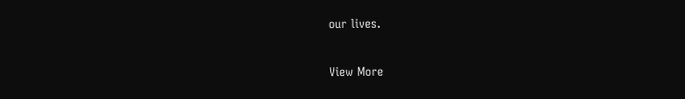our lives.

View More